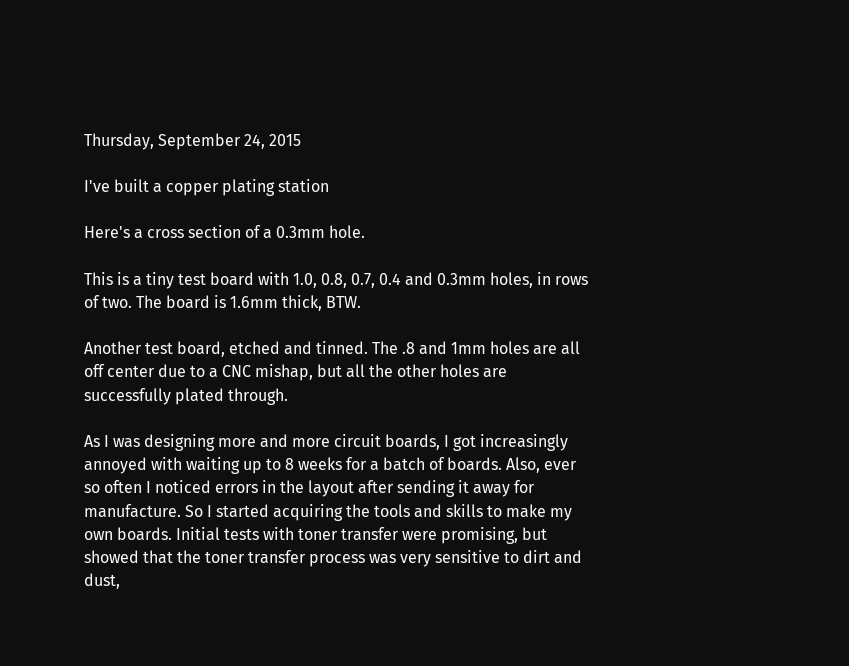Thursday, September 24, 2015

I've built a copper plating station

Here's a cross section of a 0.3mm hole.

This is a tiny test board with 1.0, 0.8, 0.7, 0.4 and 0.3mm holes, in rows of two. The board is 1.6mm thick, BTW.

Another test board, etched and tinned. The .8 and 1mm holes are all off center due to a CNC mishap, but all the other holes are successfully plated through.

As I was designing more and more circuit boards, I got increasingly annoyed with waiting up to 8 weeks for a batch of boards. Also, ever so often I noticed errors in the layout after sending it away for manufacture. So I started acquiring the tools and skills to make my own boards. Initial tests with toner transfer were promising, but showed that the toner transfer process was very sensitive to dirt and dust,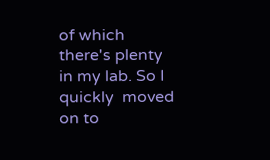of which there's plenty in my lab. So I quickly  moved on to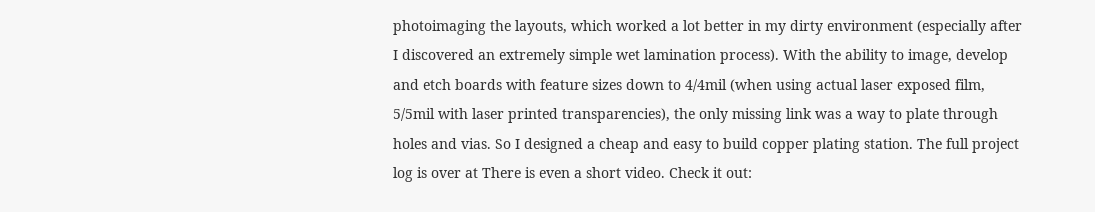photoimaging the layouts, which worked a lot better in my dirty environment (especially after I discovered an extremely simple wet lamination process). With the ability to image, develop and etch boards with feature sizes down to 4/4mil (when using actual laser exposed film, 5/5mil with laser printed transparencies), the only missing link was a way to plate through holes and vias. So I designed a cheap and easy to build copper plating station. The full project log is over at There is even a short video. Check it out: